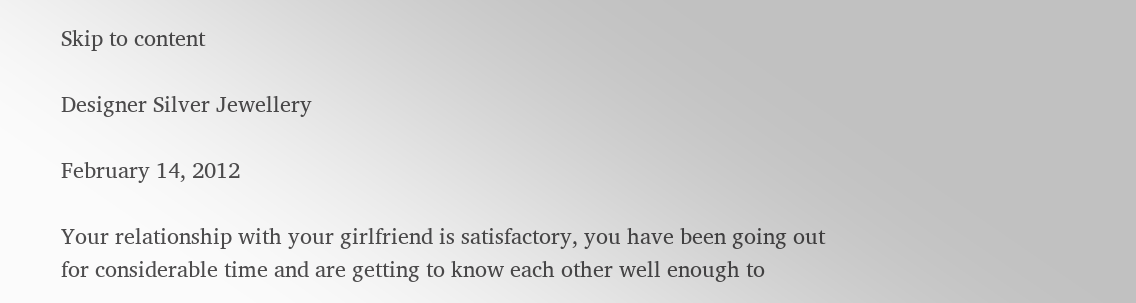Skip to content

Designer Silver Jewellery

February 14, 2012

Your relationship with your girlfriend is satisfactory, you have been going out for considerable time and are getting to know each other well enough to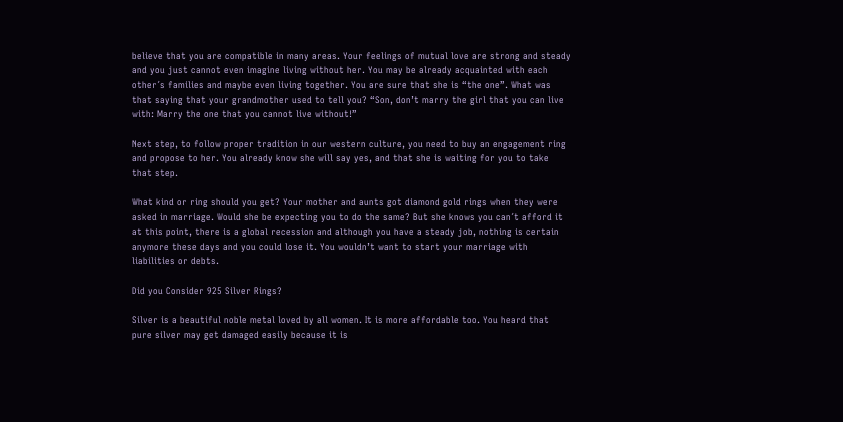believe that you are compatible in many areas. Your feelings of mutual love are strong and steady and you just cannot even imagine living without her. You may be already acquainted with each other´s families and maybe even living together. You are sure that she is “the one”. What was that saying that your grandmother used to tell you? “Son, don’t marry the girl that you can live with: Marry the one that you cannot live without!”

Next step, to follow proper tradition in our western culture, you need to buy an engagement ring and propose to her. You already know she will say yes, and that she is waiting for you to take that step.

What kind or ring should you get? Your mother and aunts got diamond gold rings when they were asked in marriage. Would she be expecting you to do the same? But she knows you can´t afford it at this point, there is a global recession and although you have a steady job, nothing is certain anymore these days and you could lose it. You wouldn’t want to start your marriage with liabilities or debts.

Did you Consider 925 Silver Rings?

Silver is a beautiful noble metal loved by all women. It is more affordable too. You heard that pure silver may get damaged easily because it is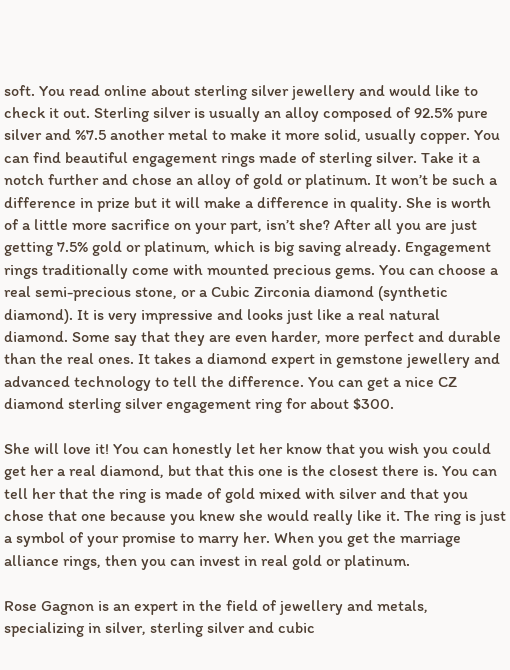soft. You read online about sterling silver jewellery and would like to check it out. Sterling silver is usually an alloy composed of 92.5% pure silver and %7.5 another metal to make it more solid, usually copper. You can find beautiful engagement rings made of sterling silver. Take it a notch further and chose an alloy of gold or platinum. It won’t be such a difference in prize but it will make a difference in quality. She is worth of a little more sacrifice on your part, isn’t she? After all you are just getting 7.5% gold or platinum, which is big saving already. Engagement rings traditionally come with mounted precious gems. You can choose a real semi-precious stone, or a Cubic Zirconia diamond (synthetic diamond). It is very impressive and looks just like a real natural diamond. Some say that they are even harder, more perfect and durable than the real ones. It takes a diamond expert in gemstone jewellery and advanced technology to tell the difference. You can get a nice CZ diamond sterling silver engagement ring for about $300.

She will love it! You can honestly let her know that you wish you could get her a real diamond, but that this one is the closest there is. You can tell her that the ring is made of gold mixed with silver and that you chose that one because you knew she would really like it. The ring is just a symbol of your promise to marry her. When you get the marriage alliance rings, then you can invest in real gold or platinum.

Rose Gagnon is an expert in the field of jewellery and metals, specializing in silver, sterling silver and cubic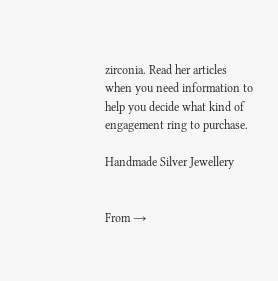zirconia. Read her articles when you need information to help you decide what kind of engagement ring to purchase.

Handmade Silver Jewellery


From →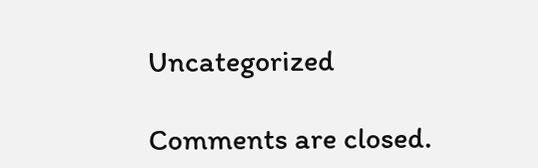Uncategorized

Comments are closed.